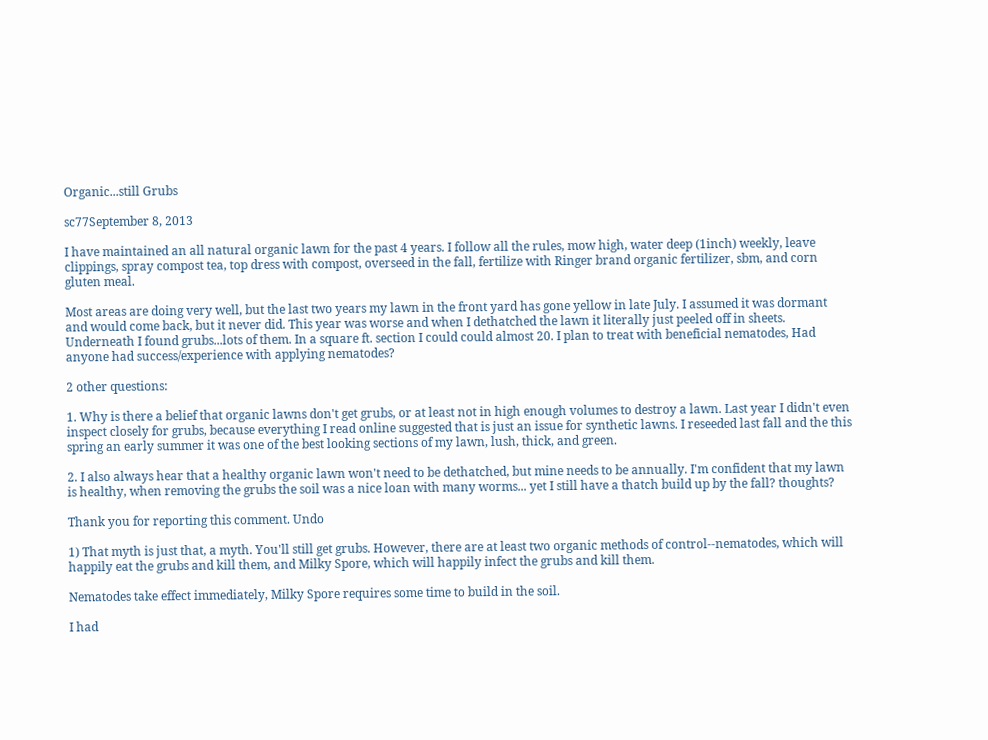Organic...still Grubs

sc77September 8, 2013

I have maintained an all natural organic lawn for the past 4 years. I follow all the rules, mow high, water deep (1inch) weekly, leave clippings, spray compost tea, top dress with compost, overseed in the fall, fertilize with Ringer brand organic fertilizer, sbm, and corn gluten meal.

Most areas are doing very well, but the last two years my lawn in the front yard has gone yellow in late July. I assumed it was dormant and would come back, but it never did. This year was worse and when I dethatched the lawn it literally just peeled off in sheets. Underneath I found grubs...lots of them. In a square ft. section I could could almost 20. I plan to treat with beneficial nematodes, Had anyone had success/experience with applying nematodes?

2 other questions:

1. Why is there a belief that organic lawns don't get grubs, or at least not in high enough volumes to destroy a lawn. Last year I didn't even inspect closely for grubs, because everything I read online suggested that is just an issue for synthetic lawns. I reseeded last fall and the this spring an early summer it was one of the best looking sections of my lawn, lush, thick, and green.

2. I also always hear that a healthy organic lawn won't need to be dethatched, but mine needs to be annually. I'm confident that my lawn is healthy, when removing the grubs the soil was a nice loan with many worms... yet I still have a thatch build up by the fall? thoughts?

Thank you for reporting this comment. Undo

1) That myth is just that, a myth. You'll still get grubs. However, there are at least two organic methods of control--nematodes, which will happily eat the grubs and kill them, and Milky Spore, which will happily infect the grubs and kill them.

Nematodes take effect immediately, Milky Spore requires some time to build in the soil.

I had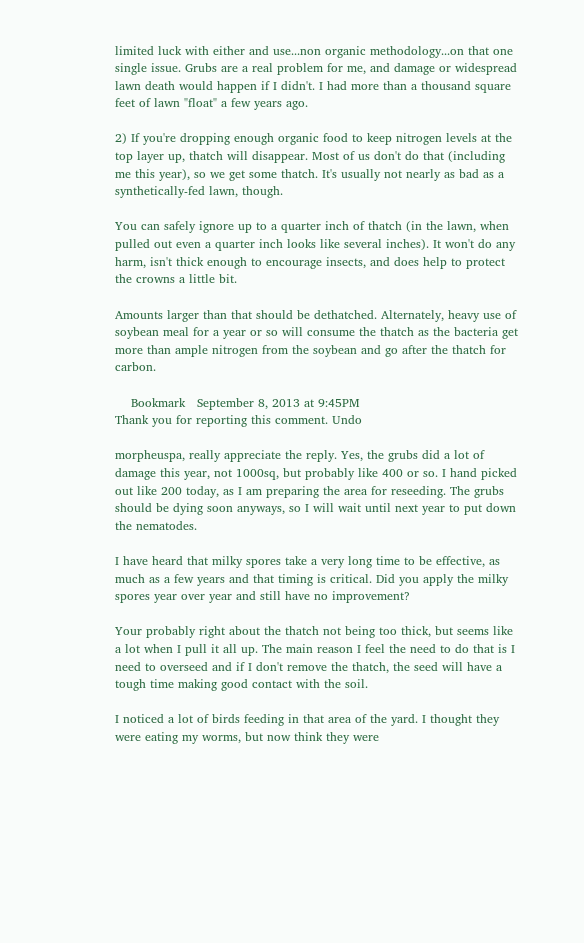limited luck with either and use...non organic methodology...on that one single issue. Grubs are a real problem for me, and damage or widespread lawn death would happen if I didn't. I had more than a thousand square feet of lawn "float" a few years ago.

2) If you're dropping enough organic food to keep nitrogen levels at the top layer up, thatch will disappear. Most of us don't do that (including me this year), so we get some thatch. It's usually not nearly as bad as a synthetically-fed lawn, though.

You can safely ignore up to a quarter inch of thatch (in the lawn, when pulled out even a quarter inch looks like several inches). It won't do any harm, isn't thick enough to encourage insects, and does help to protect the crowns a little bit.

Amounts larger than that should be dethatched. Alternately, heavy use of soybean meal for a year or so will consume the thatch as the bacteria get more than ample nitrogen from the soybean and go after the thatch for carbon.

    Bookmark   September 8, 2013 at 9:45PM
Thank you for reporting this comment. Undo

morpheuspa, really appreciate the reply. Yes, the grubs did a lot of damage this year, not 1000sq, but probably like 400 or so. I hand picked out like 200 today, as I am preparing the area for reseeding. The grubs should be dying soon anyways, so I will wait until next year to put down the nematodes.

I have heard that milky spores take a very long time to be effective, as much as a few years and that timing is critical. Did you apply the milky spores year over year and still have no improvement?

Your probably right about the thatch not being too thick, but seems like a lot when I pull it all up. The main reason I feel the need to do that is I need to overseed and if I don't remove the thatch, the seed will have a tough time making good contact with the soil.

I noticed a lot of birds feeding in that area of the yard. I thought they were eating my worms, but now think they were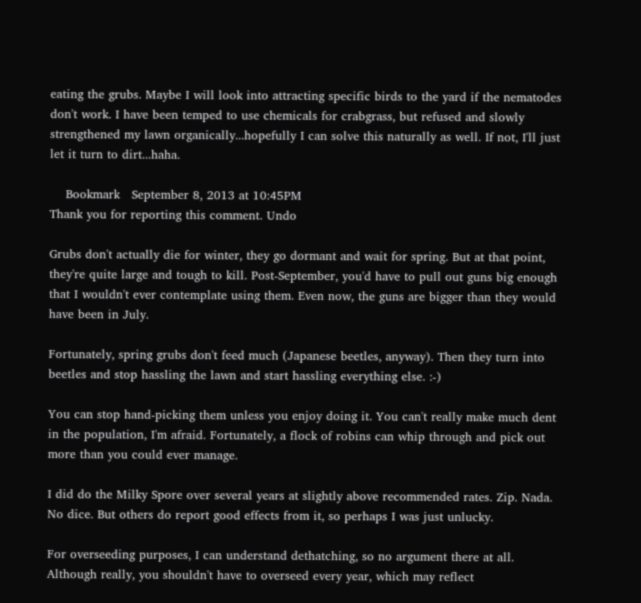eating the grubs. Maybe I will look into attracting specific birds to the yard if the nematodes don't work. I have been temped to use chemicals for crabgrass, but refused and slowly strengthened my lawn organically...hopefully I can solve this naturally as well. If not, I'll just let it turn to dirt...haha.

    Bookmark   September 8, 2013 at 10:45PM
Thank you for reporting this comment. Undo

Grubs don't actually die for winter, they go dormant and wait for spring. But at that point, they're quite large and tough to kill. Post-September, you'd have to pull out guns big enough that I wouldn't ever contemplate using them. Even now, the guns are bigger than they would have been in July.

Fortunately, spring grubs don't feed much (Japanese beetles, anyway). Then they turn into beetles and stop hassling the lawn and start hassling everything else. :-)

You can stop hand-picking them unless you enjoy doing it. You can't really make much dent in the population, I'm afraid. Fortunately, a flock of robins can whip through and pick out more than you could ever manage.

I did do the Milky Spore over several years at slightly above recommended rates. Zip. Nada. No dice. But others do report good effects from it, so perhaps I was just unlucky.

For overseeding purposes, I can understand dethatching, so no argument there at all. Although really, you shouldn't have to overseed every year, which may reflect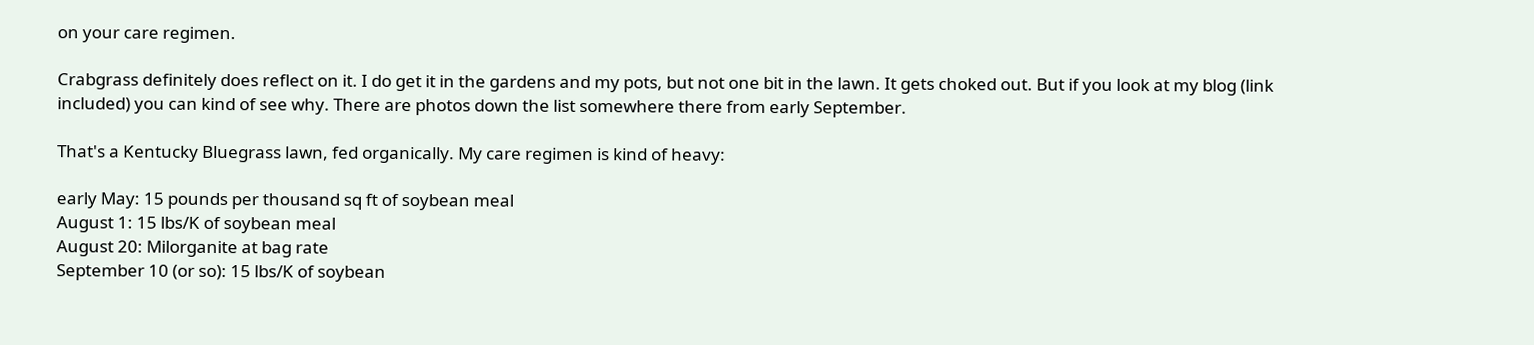on your care regimen.

Crabgrass definitely does reflect on it. I do get it in the gardens and my pots, but not one bit in the lawn. It gets choked out. But if you look at my blog (link included) you can kind of see why. There are photos down the list somewhere there from early September.

That's a Kentucky Bluegrass lawn, fed organically. My care regimen is kind of heavy:

early May: 15 pounds per thousand sq ft of soybean meal
August 1: 15 lbs/K of soybean meal
August 20: Milorganite at bag rate
September 10 (or so): 15 lbs/K of soybean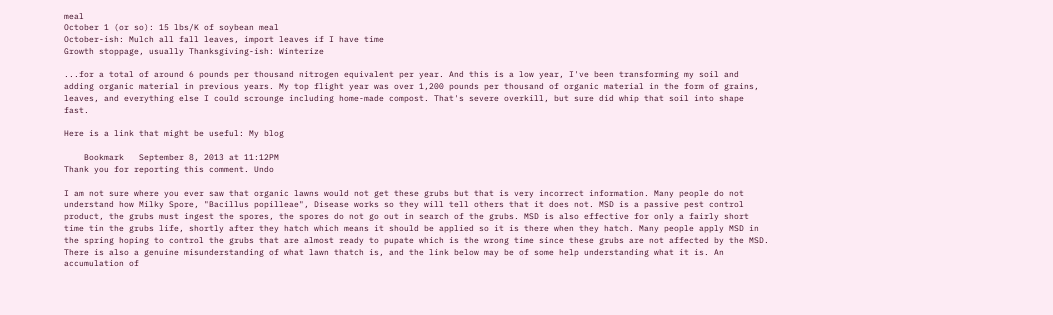meal
October 1 (or so): 15 lbs/K of soybean meal
October-ish: Mulch all fall leaves, import leaves if I have time
Growth stoppage, usually Thanksgiving-ish: Winterize

...for a total of around 6 pounds per thousand nitrogen equivalent per year. And this is a low year, I've been transforming my soil and adding organic material in previous years. My top flight year was over 1,200 pounds per thousand of organic material in the form of grains, leaves, and everything else I could scrounge including home-made compost. That's severe overkill, but sure did whip that soil into shape fast.

Here is a link that might be useful: My blog

    Bookmark   September 8, 2013 at 11:12PM
Thank you for reporting this comment. Undo

I am not sure where you ever saw that organic lawns would not get these grubs but that is very incorrect information. Many people do not understand how Milky Spore, "Bacillus popilleae", Disease works so they will tell others that it does not. MSD is a passive pest control product, the grubs must ingest the spores, the spores do not go out in search of the grubs. MSD is also effective for only a fairly short time tin the grubs life, shortly after they hatch which means it should be applied so it is there when they hatch. Many people apply MSD in the spring hoping to control the grubs that are almost ready to pupate which is the wrong time since these grubs are not affected by the MSD.
There is also a genuine misunderstanding of what lawn thatch is, and the link below may be of some help understanding what it is. An accumulation of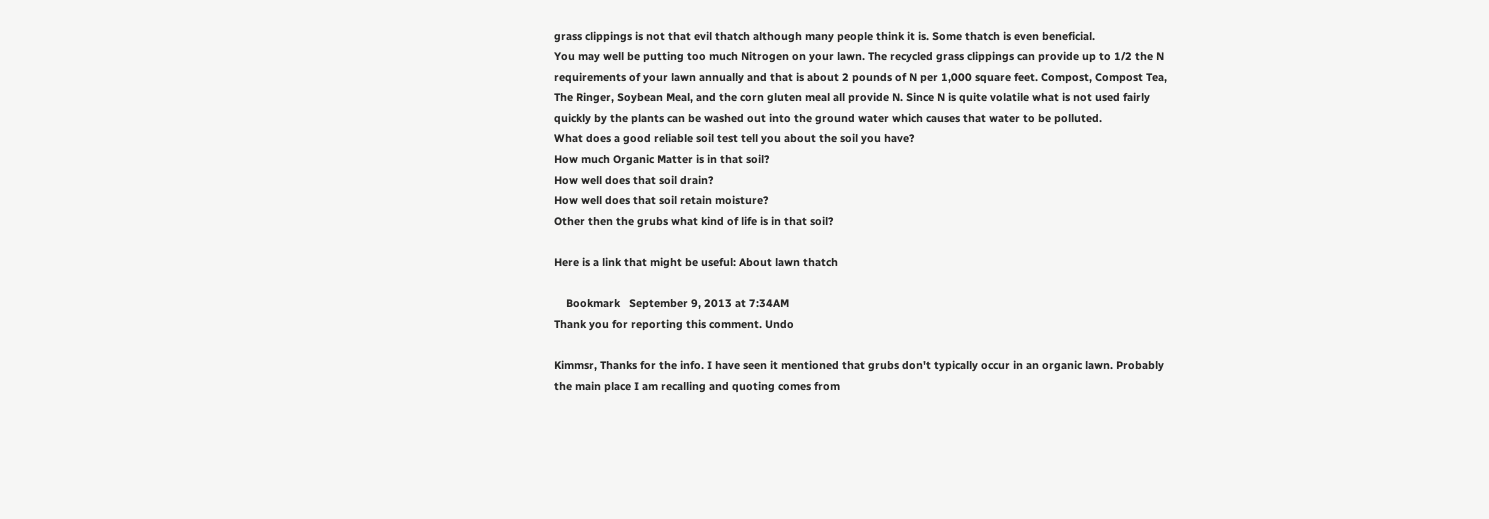grass clippings is not that evil thatch although many people think it is. Some thatch is even beneficial.
You may well be putting too much Nitrogen on your lawn. The recycled grass clippings can provide up to 1/2 the N requirements of your lawn annually and that is about 2 pounds of N per 1,000 square feet. Compost, Compost Tea, The Ringer, Soybean Meal, and the corn gluten meal all provide N. Since N is quite volatile what is not used fairly quickly by the plants can be washed out into the ground water which causes that water to be polluted.
What does a good reliable soil test tell you about the soil you have?
How much Organic Matter is in that soil?
How well does that soil drain?
How well does that soil retain moisture?
Other then the grubs what kind of life is in that soil?

Here is a link that might be useful: About lawn thatch

    Bookmark   September 9, 2013 at 7:34AM
Thank you for reporting this comment. Undo

Kimmsr, Thanks for the info. I have seen it mentioned that grubs don't typically occur in an organic lawn. Probably the main place I am recalling and quoting comes from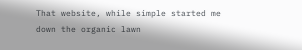That website, while simple started me down the organic lawn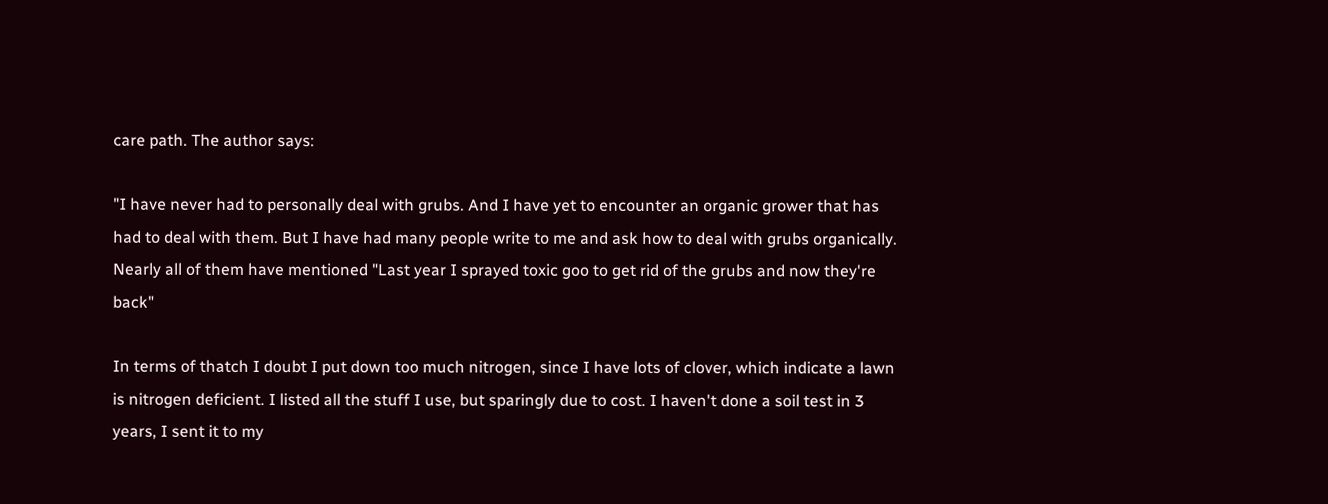care path. The author says:

"I have never had to personally deal with grubs. And I have yet to encounter an organic grower that has had to deal with them. But I have had many people write to me and ask how to deal with grubs organically. Nearly all of them have mentioned "Last year I sprayed toxic goo to get rid of the grubs and now they're back"

In terms of thatch I doubt I put down too much nitrogen, since I have lots of clover, which indicate a lawn is nitrogen deficient. I listed all the stuff I use, but sparingly due to cost. I haven't done a soil test in 3 years, I sent it to my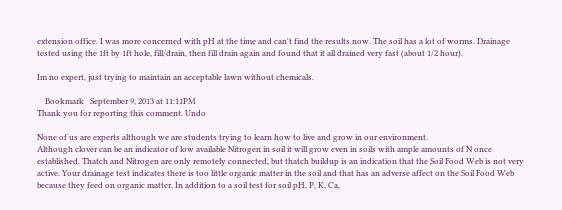extension office. I was more concerned with pH at the time and can't find the results now. The soil has a lot of worms. Drainage tested using the 1ft by 1ft hole, fill/drain, then fill drain again and found that it all drained very fast (about 1/2 hour).

Im no expert, just trying to maintain an acceptable lawn without chemicals.

    Bookmark   September 9, 2013 at 11:11PM
Thank you for reporting this comment. Undo

None of us are experts although we are students trying to learn how to live and grow in our environment.
Although clover can be an indicator of low available Nitrogen in soil it will grow even in soils with ample amounts of N once established. Thatch and Nitrogen are only remotely connected, but thatch buildup is an indication that the Soil Food Web is not very active. Your drainage test indicates there is too little organic matter in the soil and that has an adverse affect on the Soil Food Web because they feed on organic matter. In addition to a soil test for soil pH, P, K, Ca,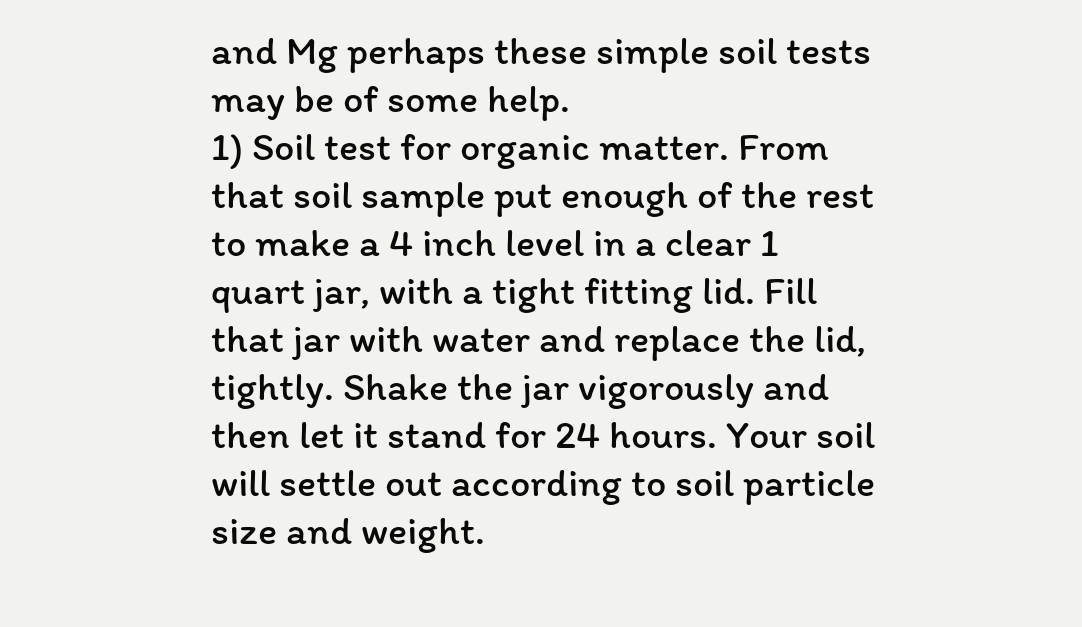and Mg perhaps these simple soil tests may be of some help.
1) Soil test for organic matter. From that soil sample put enough of the rest to make a 4 inch level in a clear 1 quart jar, with a tight fitting lid. Fill that jar with water and replace the lid, tightly. Shake the jar vigorously and then let it stand for 24 hours. Your soil will settle out according to soil particle size and weight.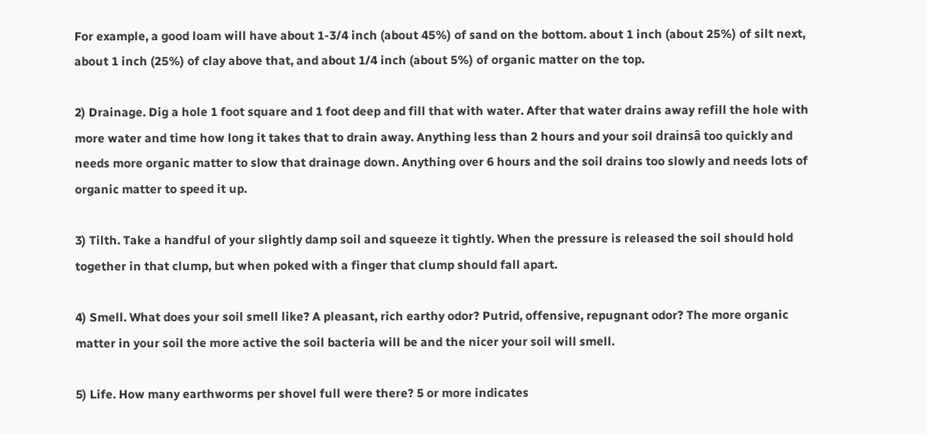For example, a good loam will have about 1-3/4 inch (about 45%) of sand on the bottom. about 1 inch (about 25%) of silt next, about 1 inch (25%) of clay above that, and about 1/4 inch (about 5%) of organic matter on the top.

2) Drainage. Dig a hole 1 foot square and 1 foot deep and fill that with water. After that water drains away refill the hole with more water and time how long it takes that to drain away. Anything less than 2 hours and your soil drainsâ too quickly and needs more organic matter to slow that drainage down. Anything over 6 hours and the soil drains too slowly and needs lots of organic matter to speed it up.

3) Tilth. Take a handful of your slightly damp soil and squeeze it tightly. When the pressure is released the soil should hold together in that clump, but when poked with a finger that clump should fall apart.

4) Smell. What does your soil smell like? A pleasant, rich earthy odor? Putrid, offensive, repugnant odor? The more organic matter in your soil the more active the soil bacteria will be and the nicer your soil will smell.

5) Life. How many earthworms per shovel full were there? 5 or more indicates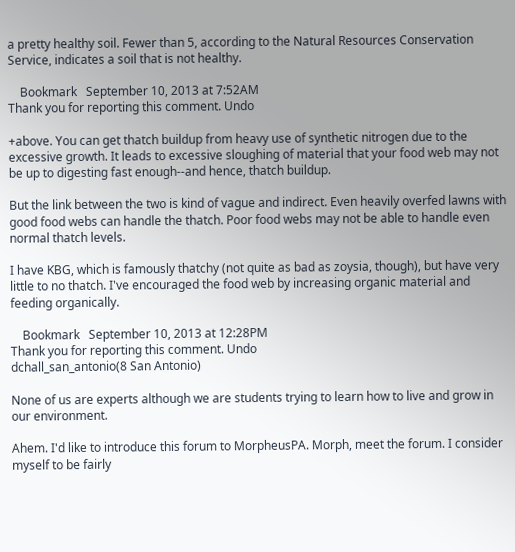a pretty healthy soil. Fewer than 5, according to the Natural Resources Conservation Service, indicates a soil that is not healthy.

    Bookmark   September 10, 2013 at 7:52AM
Thank you for reporting this comment. Undo

+above. You can get thatch buildup from heavy use of synthetic nitrogen due to the excessive growth. It leads to excessive sloughing of material that your food web may not be up to digesting fast enough--and hence, thatch buildup.

But the link between the two is kind of vague and indirect. Even heavily overfed lawns with good food webs can handle the thatch. Poor food webs may not be able to handle even normal thatch levels.

I have KBG, which is famously thatchy (not quite as bad as zoysia, though), but have very little to no thatch. I've encouraged the food web by increasing organic material and feeding organically.

    Bookmark   September 10, 2013 at 12:28PM
Thank you for reporting this comment. Undo
dchall_san_antonio(8 San Antonio)

None of us are experts although we are students trying to learn how to live and grow in our environment.

Ahem. I'd like to introduce this forum to MorpheusPA. Morph, meet the forum. I consider myself to be fairly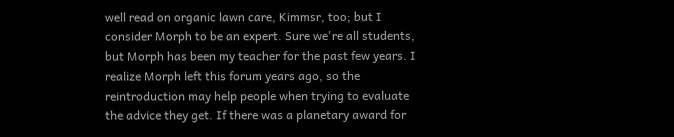well read on organic lawn care, Kimmsr, too; but I consider Morph to be an expert. Sure we're all students, but Morph has been my teacher for the past few years. I realize Morph left this forum years ago, so the reintroduction may help people when trying to evaluate the advice they get. If there was a planetary award for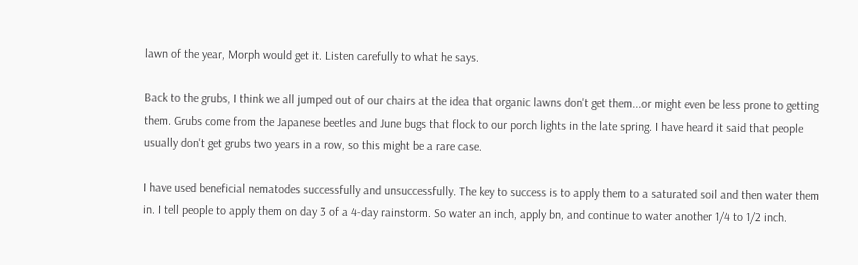lawn of the year, Morph would get it. Listen carefully to what he says.

Back to the grubs, I think we all jumped out of our chairs at the idea that organic lawns don't get them...or might even be less prone to getting them. Grubs come from the Japanese beetles and June bugs that flock to our porch lights in the late spring. I have heard it said that people usually don't get grubs two years in a row, so this might be a rare case.

I have used beneficial nematodes successfully and unsuccessfully. The key to success is to apply them to a saturated soil and then water them in. I tell people to apply them on day 3 of a 4-day rainstorm. So water an inch, apply bn, and continue to water another 1/4 to 1/2 inch.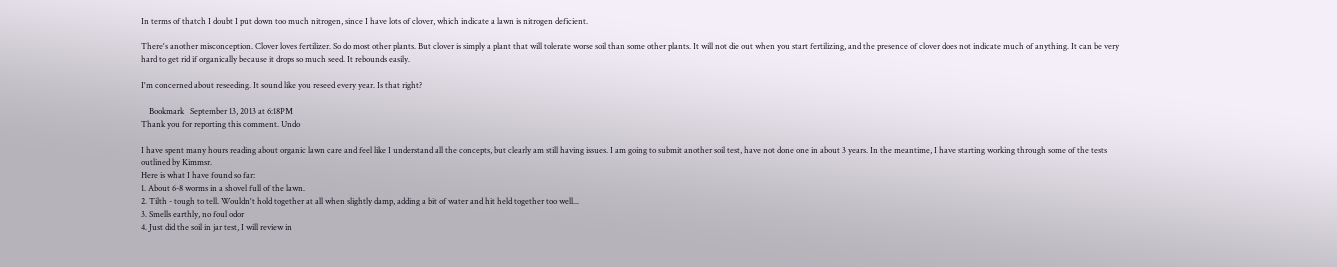In terms of thatch I doubt I put down too much nitrogen, since I have lots of clover, which indicate a lawn is nitrogen deficient.

There's another misconception. Clover loves fertilizer. So do most other plants. But clover is simply a plant that will tolerate worse soil than some other plants. It will not die out when you start fertilizing, and the presence of clover does not indicate much of anything. It can be very hard to get rid if organically because it drops so much seed. It rebounds easily.

I'm concerned about reseeding. It sound like you reseed every year. Is that right?

    Bookmark   September 13, 2013 at 6:18PM
Thank you for reporting this comment. Undo

I have spent many hours reading about organic lawn care and feel like I understand all the concepts, but clearly am still having issues. I am going to submit another soil test, have not done one in about 3 years. In the meantime, I have starting working through some of the tests outlined by Kimmsr.
Here is what I have found so far:
1. About 6-8 worms in a shovel full of the lawn.
2. Tilth - tough to tell. Wouldn't hold together at all when slightly damp, adding a bit of water and hit held together too well...
3. Smells earthly, no foul odor
4. Just did the soil in jar test, I will review in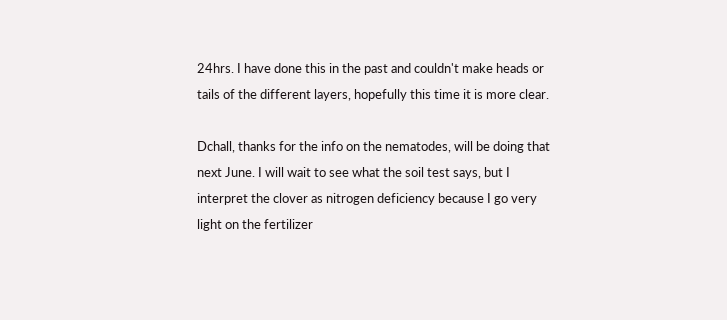24hrs. I have done this in the past and couldn't make heads or tails of the different layers, hopefully this time it is more clear.

Dchall, thanks for the info on the nematodes, will be doing that next June. I will wait to see what the soil test says, but I interpret the clover as nitrogen deficiency because I go very light on the fertilizer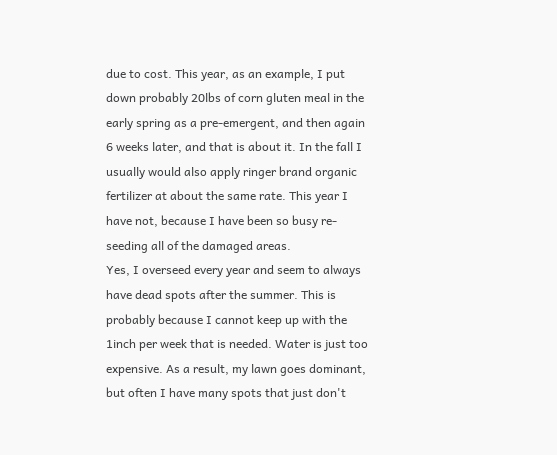due to cost. This year, as an example, I put down probably 20lbs of corn gluten meal in the early spring as a pre-emergent, and then again 6 weeks later, and that is about it. In the fall I usually would also apply ringer brand organic fertilizer at about the same rate. This year I have not, because I have been so busy re-seeding all of the damaged areas.
Yes, I overseed every year and seem to always have dead spots after the summer. This is probably because I cannot keep up with the 1inch per week that is needed. Water is just too expensive. As a result, my lawn goes dominant, but often I have many spots that just don't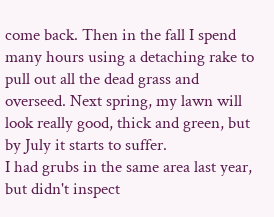come back. Then in the fall I spend many hours using a detaching rake to pull out all the dead grass and overseed. Next spring, my lawn will look really good, thick and green, but by July it starts to suffer.
I had grubs in the same area last year, but didn't inspect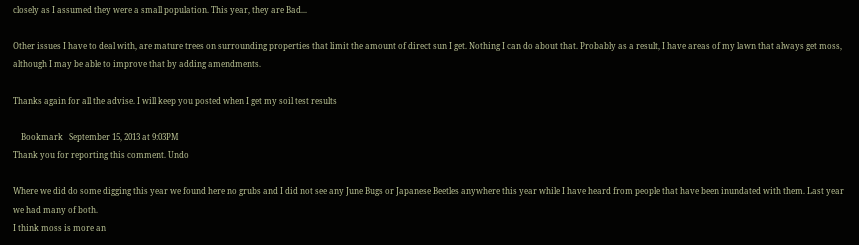closely as I assumed they were a small population. This year, they are Bad...

Other issues I have to deal with, are mature trees on surrounding properties that limit the amount of direct sun I get. Nothing I can do about that. Probably as a result, I have areas of my lawn that always get moss, although I may be able to improve that by adding amendments.

Thanks again for all the advise. I will keep you posted when I get my soil test results

    Bookmark   September 15, 2013 at 9:03PM
Thank you for reporting this comment. Undo

Where we did do some digging this year we found here no grubs and I did not see any June Bugs or Japanese Beetles anywhere this year while I have heard from people that have been inundated with them. Last year we had many of both.
I think moss is more an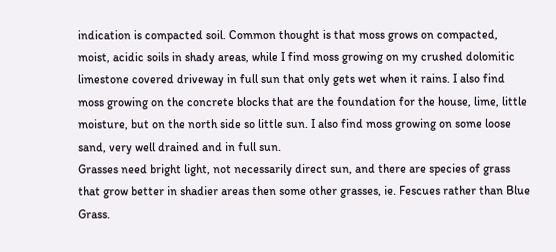indication is compacted soil. Common thought is that moss grows on compacted, moist, acidic soils in shady areas, while I find moss growing on my crushed dolomitic limestone covered driveway in full sun that only gets wet when it rains. I also find moss growing on the concrete blocks that are the foundation for the house, lime, little moisture, but on the north side so little sun. I also find moss growing on some loose sand, very well drained and in full sun.
Grasses need bright light, not necessarily direct sun, and there are species of grass that grow better in shadier areas then some other grasses, ie. Fescues rather than Blue Grass.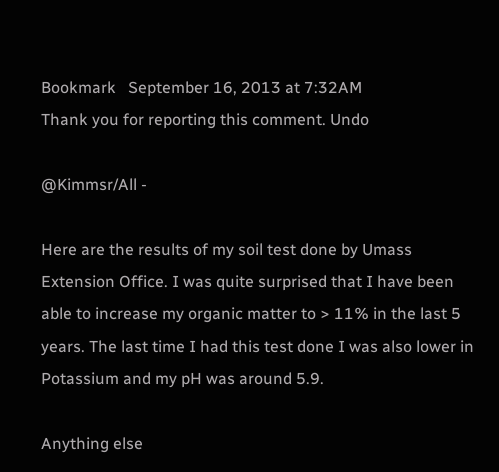Bookmark   September 16, 2013 at 7:32AM
Thank you for reporting this comment. Undo

@Kimmsr/All -

Here are the results of my soil test done by Umass Extension Office. I was quite surprised that I have been able to increase my organic matter to > 11% in the last 5 years. The last time I had this test done I was also lower in Potassium and my pH was around 5.9.

Anything else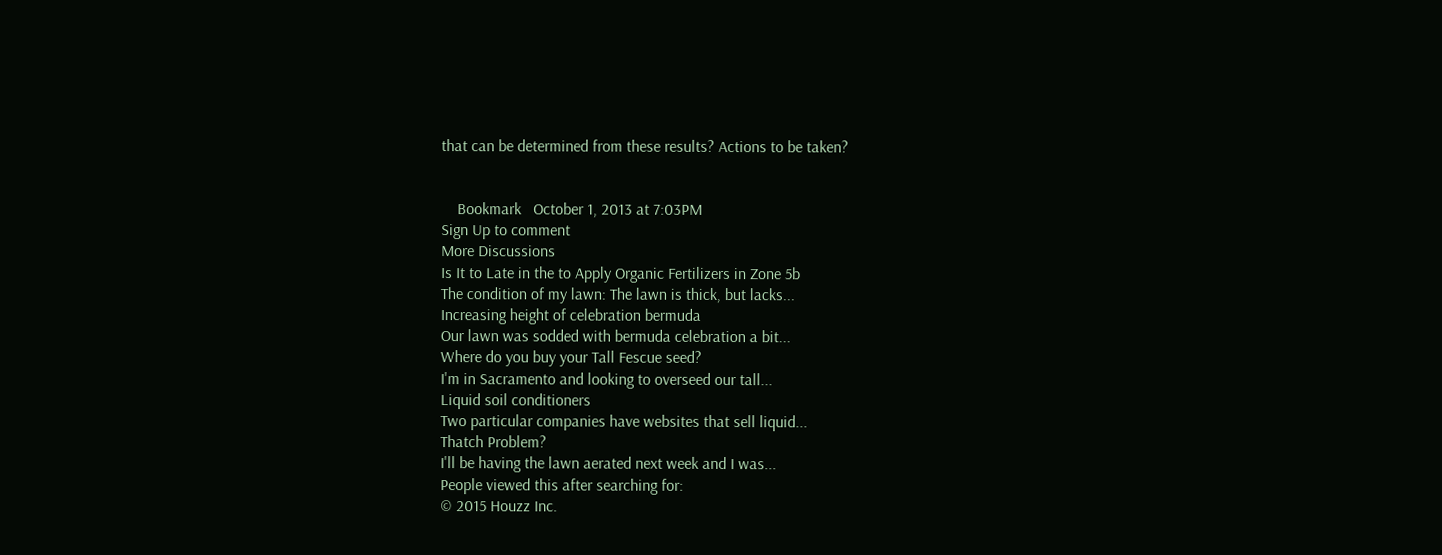that can be determined from these results? Actions to be taken?


    Bookmark   October 1, 2013 at 7:03PM
Sign Up to comment
More Discussions
Is It to Late in the to Apply Organic Fertilizers in Zone 5b
The condition of my lawn: The lawn is thick, but lacks...
Increasing height of celebration bermuda
Our lawn was sodded with bermuda celebration a bit...
Where do you buy your Tall Fescue seed?
I'm in Sacramento and looking to overseed our tall...
Liquid soil conditioners
Two particular companies have websites that sell liquid...
Thatch Problem?
I'll be having the lawn aerated next week and I was...
People viewed this after searching for:
© 2015 Houzz Inc.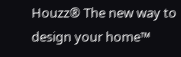Houzz® The new way to design your home™